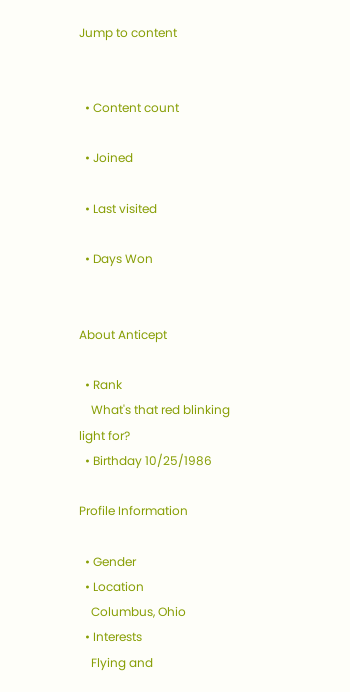Jump to content


  • Content count

  • Joined

  • Last visited

  • Days Won


About Anticept

  • Rank
    What's that red blinking light for?
  • Birthday 10/25/1986

Profile Information

  • Gender
  • Location
    Columbus, Ohio
  • Interests
    Flying and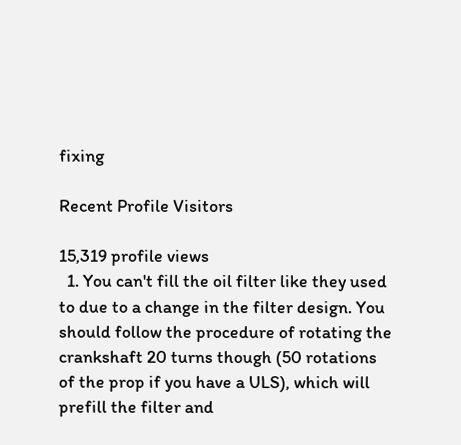fixing

Recent Profile Visitors

15,319 profile views
  1. You can't fill the oil filter like they used to due to a change in the filter design. You should follow the procedure of rotating the crankshaft 20 turns though (50 rotations of the prop if you have a ULS), which will prefill the filter and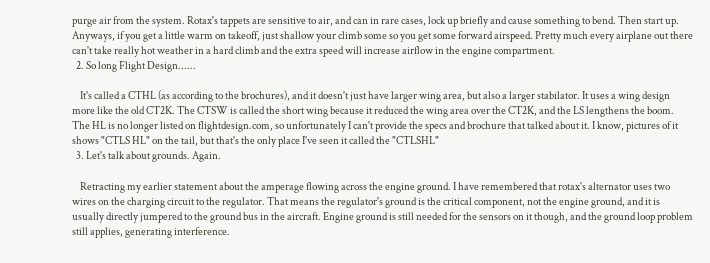purge air from the system. Rotax's tappets are sensitive to air, and can in rare cases, lock up briefly and cause something to bend. Then start up. Anyways, if you get a little warm on takeoff, just shallow your climb some so you get some forward airspeed. Pretty much every airplane out there can't take really hot weather in a hard climb and the extra speed will increase airflow in the engine compartment.
  2. So long Flight Design......

    It's called a CTHL (as according to the brochures), and it doesn't just have larger wing area, but also a larger stabilator. It uses a wing design more like the old CT2K. The CTSW is called the short wing because it reduced the wing area over the CT2K, and the LS lengthens the boom. The HL is no longer listed on flightdesign.com, so unfortunately I can't provide the specs and brochure that talked about it. I know, pictures of it shows "CTLS HL" on the tail, but that's the only place I've seen it called the "CTLSHL"
  3. Let's talk about grounds. Again.

    Retracting my earlier statement about the amperage flowing across the engine ground. I have remembered that rotax's alternator uses two wires on the charging circuit to the regulator. That means the regulator's ground is the critical component, not the engine ground, and it is usually directly jumpered to the ground bus in the aircraft. Engine ground is still needed for the sensors on it though, and the ground loop problem still applies, generating interference.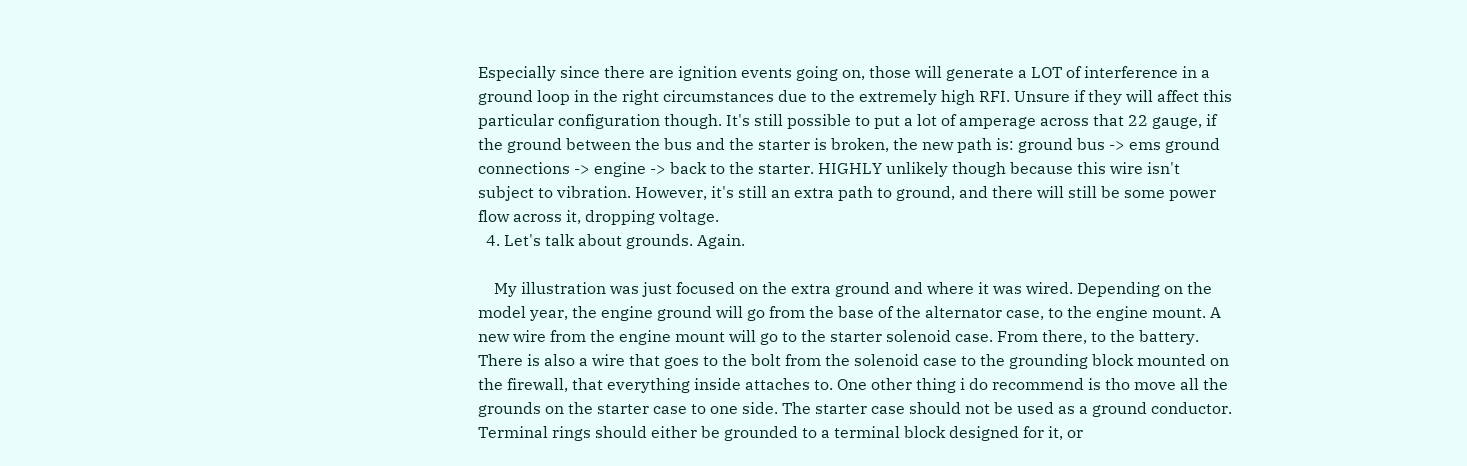Especially since there are ignition events going on, those will generate a LOT of interference in a ground loop in the right circumstances due to the extremely high RFI. Unsure if they will affect this particular configuration though. It's still possible to put a lot of amperage across that 22 gauge, if the ground between the bus and the starter is broken, the new path is: ground bus -> ems ground connections -> engine -> back to the starter. HIGHLY unlikely though because this wire isn't subject to vibration. However, it's still an extra path to ground, and there will still be some power flow across it, dropping voltage.
  4. Let's talk about grounds. Again.

    My illustration was just focused on the extra ground and where it was wired. Depending on the model year, the engine ground will go from the base of the alternator case, to the engine mount. A new wire from the engine mount will go to the starter solenoid case. From there, to the battery. There is also a wire that goes to the bolt from the solenoid case to the grounding block mounted on the firewall, that everything inside attaches to. One other thing i do recommend is tho move all the grounds on the starter case to one side. The starter case should not be used as a ground conductor. Terminal rings should either be grounded to a terminal block designed for it, or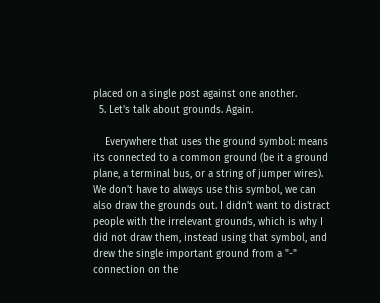placed on a single post against one another.
  5. Let's talk about grounds. Again.

    Everywhere that uses the ground symbol: means its connected to a common ground (be it a ground plane, a terminal bus, or a string of jumper wires). We don't have to always use this symbol, we can also draw the grounds out. I didn't want to distract people with the irrelevant grounds, which is why I did not draw them, instead using that symbol, and drew the single important ground from a "-" connection on the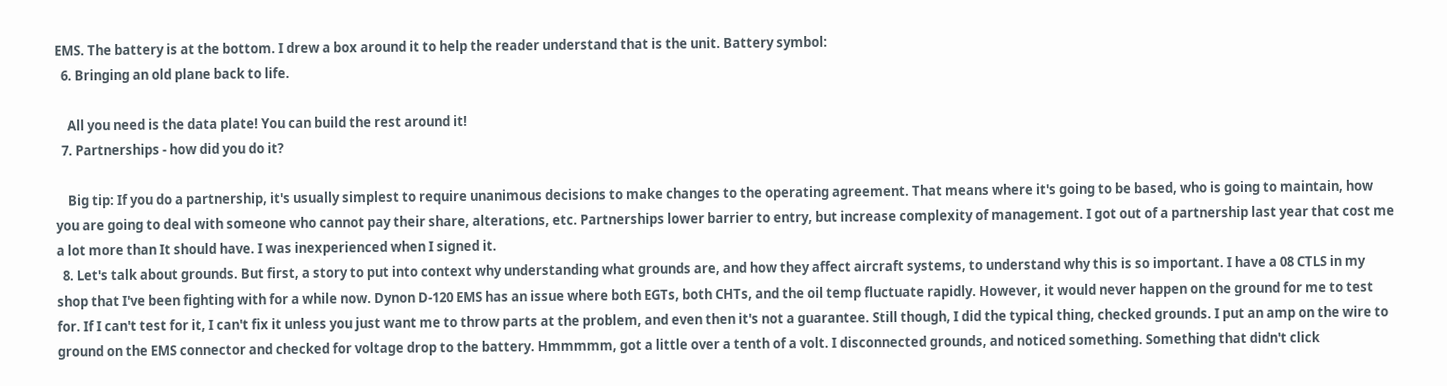EMS. The battery is at the bottom. I drew a box around it to help the reader understand that is the unit. Battery symbol:
  6. Bringing an old plane back to life.

    All you need is the data plate! You can build the rest around it!
  7. Partnerships - how did you do it?

    Big tip: If you do a partnership, it's usually simplest to require unanimous decisions to make changes to the operating agreement. That means where it's going to be based, who is going to maintain, how you are going to deal with someone who cannot pay their share, alterations, etc. Partnerships lower barrier to entry, but increase complexity of management. I got out of a partnership last year that cost me a lot more than It should have. I was inexperienced when I signed it.
  8. Let's talk about grounds. But first, a story to put into context why understanding what grounds are, and how they affect aircraft systems, to understand why this is so important. I have a 08 CTLS in my shop that I've been fighting with for a while now. Dynon D-120 EMS has an issue where both EGTs, both CHTs, and the oil temp fluctuate rapidly. However, it would never happen on the ground for me to test for. If I can't test for it, I can't fix it unless you just want me to throw parts at the problem, and even then it's not a guarantee. Still though, I did the typical thing, checked grounds. I put an amp on the wire to ground on the EMS connector and checked for voltage drop to the battery. Hmmmmm, got a little over a tenth of a volt. I disconnected grounds, and noticed something. Something that didn't click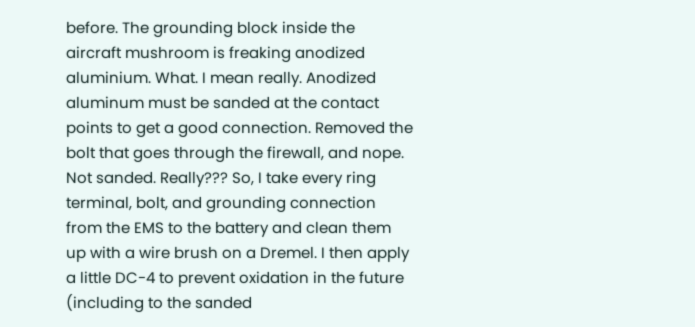before. The grounding block inside the aircraft mushroom is freaking anodized aluminium. What. I mean really. Anodized aluminum must be sanded at the contact points to get a good connection. Removed the bolt that goes through the firewall, and nope. Not sanded. Really??? So, I take every ring terminal, bolt, and grounding connection from the EMS to the battery and clean them up with a wire brush on a Dremel. I then apply a little DC-4 to prevent oxidation in the future (including to the sanded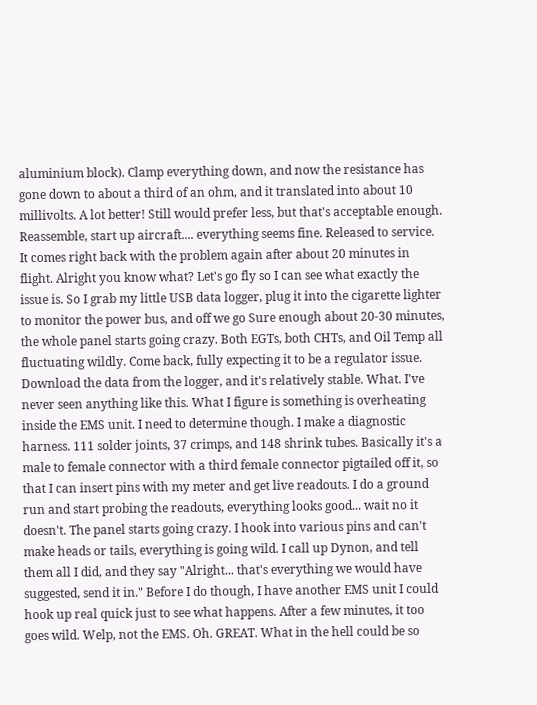aluminium block). Clamp everything down, and now the resistance has gone down to about a third of an ohm, and it translated into about 10 millivolts. A lot better! Still would prefer less, but that's acceptable enough. Reassemble, start up aircraft.... everything seems fine. Released to service. It comes right back with the problem again after about 20 minutes in flight. Alright you know what? Let's go fly so I can see what exactly the issue is. So I grab my little USB data logger, plug it into the cigarette lighter to monitor the power bus, and off we go Sure enough about 20-30 minutes, the whole panel starts going crazy. Both EGTs, both CHTs, and Oil Temp all fluctuating wildly. Come back, fully expecting it to be a regulator issue. Download the data from the logger, and it's relatively stable. What. I've never seen anything like this. What I figure is something is overheating inside the EMS unit. I need to determine though. I make a diagnostic harness. 111 solder joints, 37 crimps, and 148 shrink tubes. Basically it's a male to female connector with a third female connector pigtailed off it, so that I can insert pins with my meter and get live readouts. I do a ground run and start probing the readouts, everything looks good... wait no it doesn't. The panel starts going crazy. I hook into various pins and can't make heads or tails, everything is going wild. I call up Dynon, and tell them all I did, and they say "Alright... that's everything we would have suggested, send it in." Before I do though, I have another EMS unit I could hook up real quick just to see what happens. After a few minutes, it too goes wild. Welp, not the EMS. Oh. GREAT. What in the hell could be so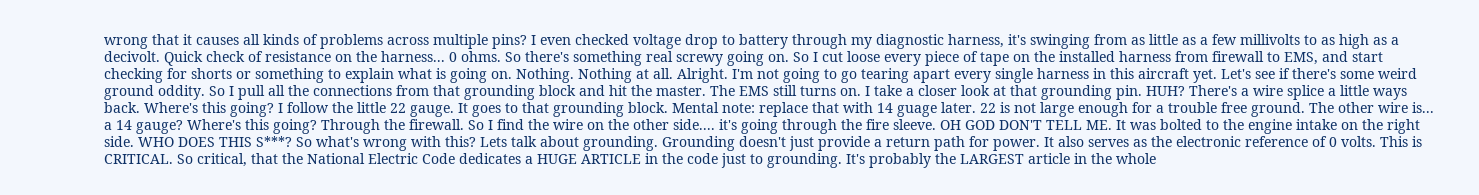wrong that it causes all kinds of problems across multiple pins? I even checked voltage drop to battery through my diagnostic harness, it's swinging from as little as a few millivolts to as high as a decivolt. Quick check of resistance on the harness... 0 ohms. So there's something real screwy going on. So I cut loose every piece of tape on the installed harness from firewall to EMS, and start checking for shorts or something to explain what is going on. Nothing. Nothing at all. Alright. I'm not going to go tearing apart every single harness in this aircraft yet. Let's see if there's some weird ground oddity. So I pull all the connections from that grounding block and hit the master. The EMS still turns on. I take a closer look at that grounding pin. HUH? There's a wire splice a little ways back. Where's this going? I follow the little 22 gauge. It goes to that grounding block. Mental note: replace that with 14 guage later. 22 is not large enough for a trouble free ground. The other wire is... a 14 gauge? Where's this going? Through the firewall. So I find the wire on the other side.... it's going through the fire sleeve. OH GOD DON'T TELL ME. It was bolted to the engine intake on the right side. WHO DOES THIS S***? So what's wrong with this? Lets talk about grounding. Grounding doesn't just provide a return path for power. It also serves as the electronic reference of 0 volts. This is CRITICAL. So critical, that the National Electric Code dedicates a HUGE ARTICLE in the code just to grounding. It's probably the LARGEST article in the whole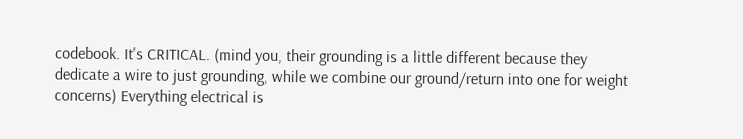codebook. It's CRITICAL. (mind you, their grounding is a little different because they dedicate a wire to just grounding, while we combine our ground/return into one for weight concerns) Everything electrical is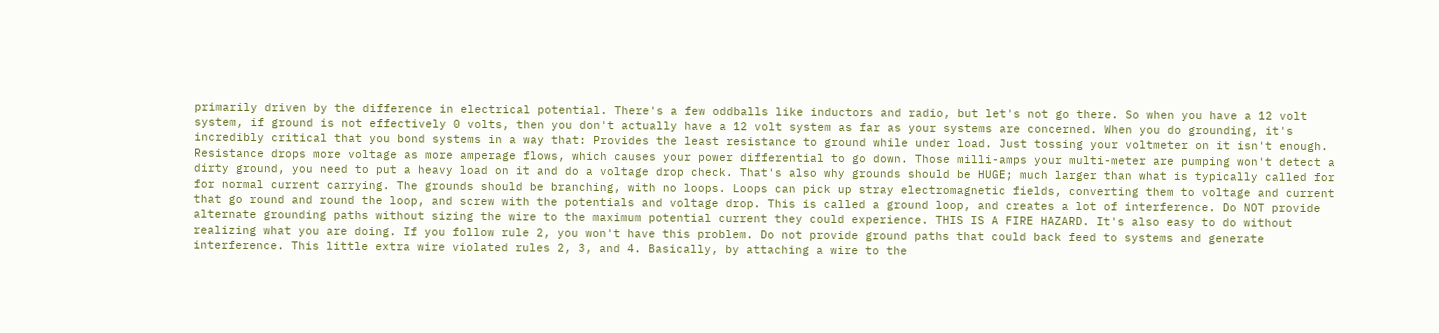primarily driven by the difference in electrical potential. There's a few oddballs like inductors and radio, but let's not go there. So when you have a 12 volt system, if ground is not effectively 0 volts, then you don't actually have a 12 volt system as far as your systems are concerned. When you do grounding, it's incredibly critical that you bond systems in a way that: Provides the least resistance to ground while under load. Just tossing your voltmeter on it isn't enough. Resistance drops more voltage as more amperage flows, which causes your power differential to go down. Those milli-amps your multi-meter are pumping won't detect a dirty ground, you need to put a heavy load on it and do a voltage drop check. That's also why grounds should be HUGE; much larger than what is typically called for for normal current carrying. The grounds should be branching, with no loops. Loops can pick up stray electromagnetic fields, converting them to voltage and current that go round and round the loop, and screw with the potentials and voltage drop. This is called a ground loop, and creates a lot of interference. Do NOT provide alternate grounding paths without sizing the wire to the maximum potential current they could experience. THIS IS A FIRE HAZARD. It's also easy to do without realizing what you are doing. If you follow rule 2, you won't have this problem. Do not provide ground paths that could back feed to systems and generate interference. This little extra wire violated rules 2, 3, and 4. Basically, by attaching a wire to the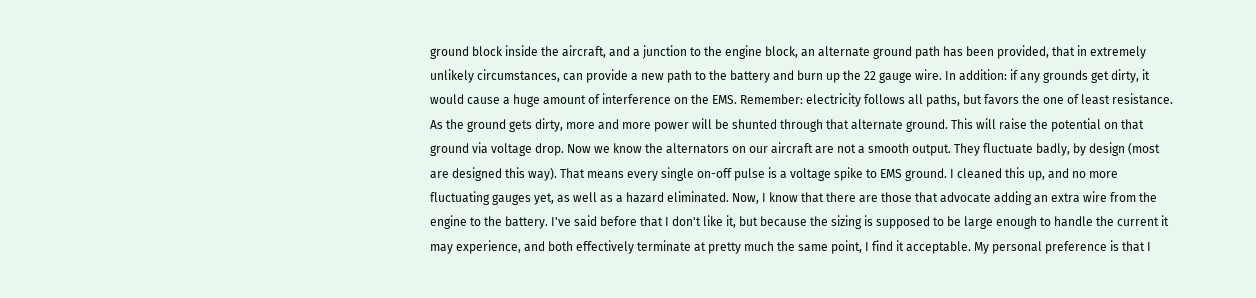ground block inside the aircraft, and a junction to the engine block, an alternate ground path has been provided, that in extremely unlikely circumstances, can provide a new path to the battery and burn up the 22 gauge wire. In addition: if any grounds get dirty, it would cause a huge amount of interference on the EMS. Remember: electricity follows all paths, but favors the one of least resistance. As the ground gets dirty, more and more power will be shunted through that alternate ground. This will raise the potential on that ground via voltage drop. Now we know the alternators on our aircraft are not a smooth output. They fluctuate badly, by design (most are designed this way). That means every single on-off pulse is a voltage spike to EMS ground. I cleaned this up, and no more fluctuating gauges yet, as well as a hazard eliminated. Now, I know that there are those that advocate adding an extra wire from the engine to the battery. I've said before that I don't like it, but because the sizing is supposed to be large enough to handle the current it may experience, and both effectively terminate at pretty much the same point, I find it acceptable. My personal preference is that I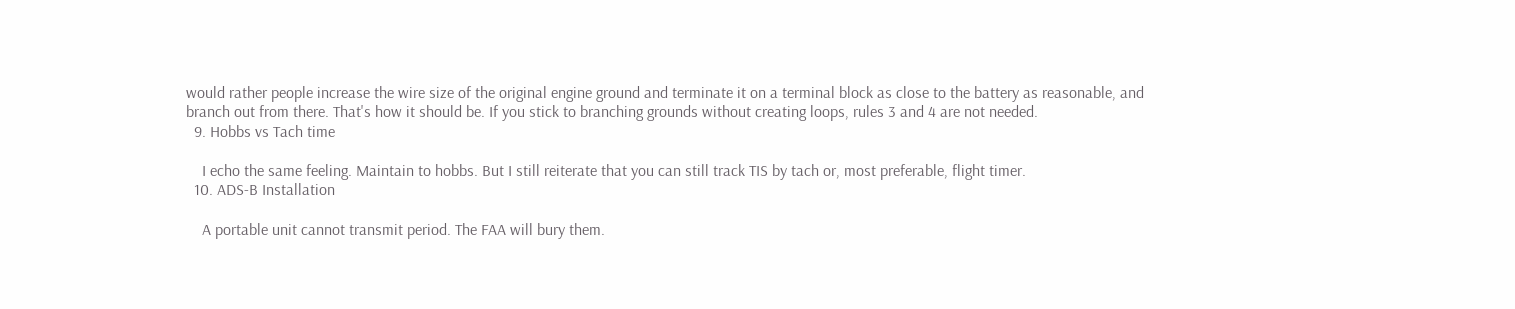would rather people increase the wire size of the original engine ground and terminate it on a terminal block as close to the battery as reasonable, and branch out from there. That's how it should be. If you stick to branching grounds without creating loops, rules 3 and 4 are not needed.
  9. Hobbs vs Tach time

    I echo the same feeling. Maintain to hobbs. But I still reiterate that you can still track TIS by tach or, most preferable, flight timer.
  10. ADS-B Installation

    A portable unit cannot transmit period. The FAA will bury them.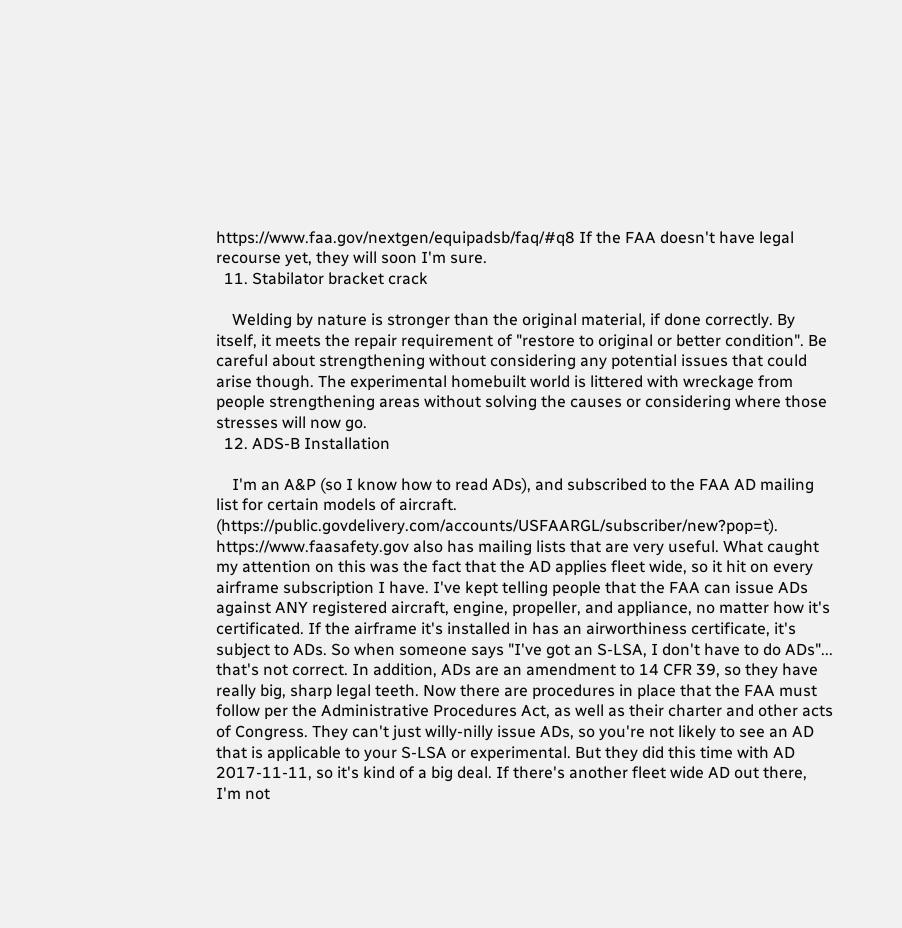https://www.faa.gov/nextgen/equipadsb/faq/#q8 If the FAA doesn't have legal recourse yet, they will soon I'm sure.
  11. Stabilator bracket crack

    Welding by nature is stronger than the original material, if done correctly. By itself, it meets the repair requirement of "restore to original or better condition". Be careful about strengthening without considering any potential issues that could arise though. The experimental homebuilt world is littered with wreckage from people strengthening areas without solving the causes or considering where those stresses will now go.
  12. ADS-B Installation

    I'm an A&P (so I know how to read ADs), and subscribed to the FAA AD mailing list for certain models of aircraft. (https://public.govdelivery.com/accounts/USFAARGL/subscriber/new?pop=t). https://www.faasafety.gov also has mailing lists that are very useful. What caught my attention on this was the fact that the AD applies fleet wide, so it hit on every airframe subscription I have. I've kept telling people that the FAA can issue ADs against ANY registered aircraft, engine, propeller, and appliance, no matter how it's certificated. If the airframe it's installed in has an airworthiness certificate, it's subject to ADs. So when someone says "I've got an S-LSA, I don't have to do ADs"... that's not correct. In addition, ADs are an amendment to 14 CFR 39, so they have really big, sharp legal teeth. Now there are procedures in place that the FAA must follow per the Administrative Procedures Act, as well as their charter and other acts of Congress. They can't just willy-nilly issue ADs, so you're not likely to see an AD that is applicable to your S-LSA or experimental. But they did this time with AD 2017-11-11, so it's kind of a big deal. If there's another fleet wide AD out there, I'm not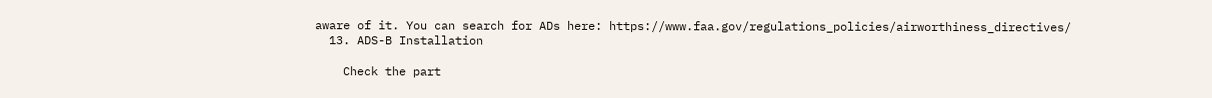aware of it. You can search for ADs here: https://www.faa.gov/regulations_policies/airworthiness_directives/
  13. ADS-B Installation

    Check the part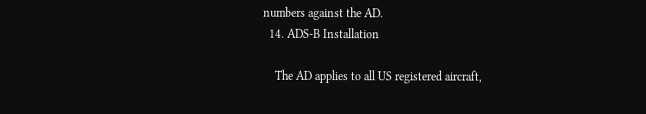numbers against the AD.
  14. ADS-B Installation

    The AD applies to all US registered aircraft,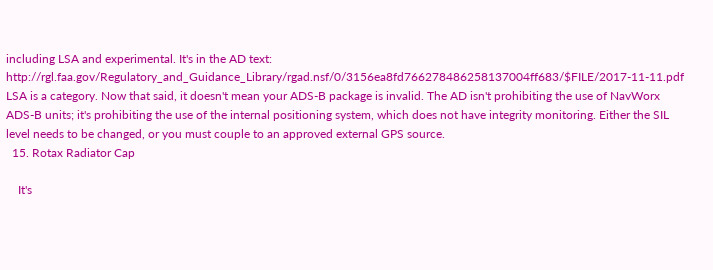including LSA and experimental. It's in the AD text: http://rgl.faa.gov/Regulatory_and_Guidance_Library/rgad.nsf/0/3156ea8fd766278486258137004ff683/$FILE/2017-11-11.pdf LSA is a category. Now that said, it doesn't mean your ADS-B package is invalid. The AD isn't prohibiting the use of NavWorx ADS-B units; it's prohibiting the use of the internal positioning system, which does not have integrity monitoring. Either the SIL level needs to be changed, or you must couple to an approved external GPS source.
  15. Rotax Radiator Cap

    It's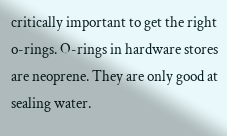critically important to get the right o-rings. O-rings in hardware stores are neoprene. They are only good at sealing water.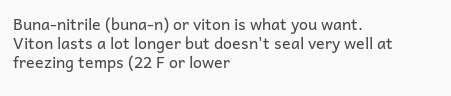Buna-nitrile (buna-n) or viton is what you want. Viton lasts a lot longer but doesn't seal very well at freezing temps (22 F or lower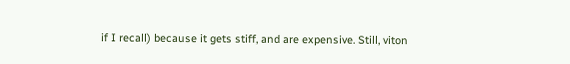if I recall) because it gets stiff, and are expensive. Still, viton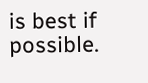is best if possible.